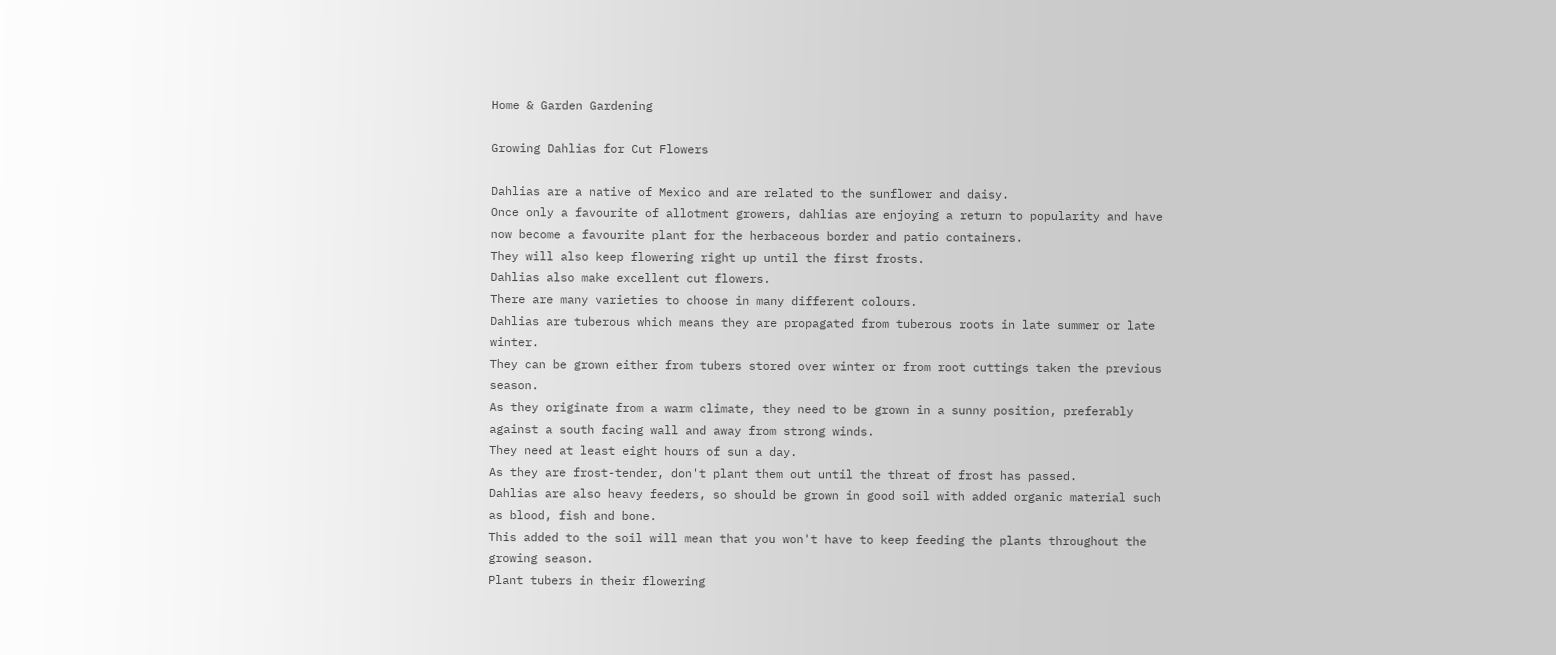Home & Garden Gardening

Growing Dahlias for Cut Flowers

Dahlias are a native of Mexico and are related to the sunflower and daisy.
Once only a favourite of allotment growers, dahlias are enjoying a return to popularity and have now become a favourite plant for the herbaceous border and patio containers.
They will also keep flowering right up until the first frosts.
Dahlias also make excellent cut flowers.
There are many varieties to choose in many different colours.
Dahlias are tuberous which means they are propagated from tuberous roots in late summer or late winter.
They can be grown either from tubers stored over winter or from root cuttings taken the previous season.
As they originate from a warm climate, they need to be grown in a sunny position, preferably against a south facing wall and away from strong winds.
They need at least eight hours of sun a day.
As they are frost-tender, don't plant them out until the threat of frost has passed.
Dahlias are also heavy feeders, so should be grown in good soil with added organic material such as blood, fish and bone.
This added to the soil will mean that you won't have to keep feeding the plants throughout the growing season.
Plant tubers in their flowering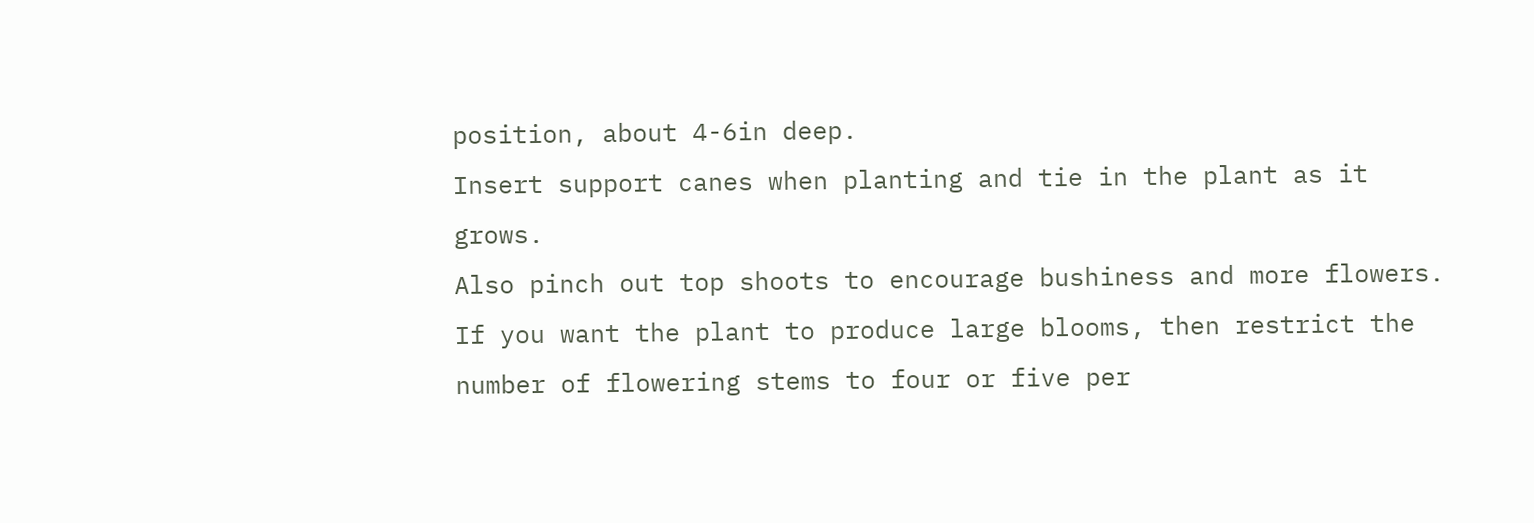position, about 4-6in deep.
Insert support canes when planting and tie in the plant as it grows.
Also pinch out top shoots to encourage bushiness and more flowers.
If you want the plant to produce large blooms, then restrict the number of flowering stems to four or five per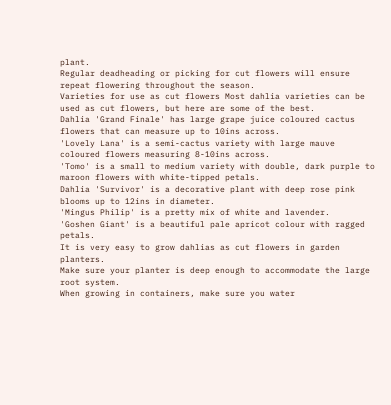plant.
Regular deadheading or picking for cut flowers will ensure repeat flowering throughout the season.
Varieties for use as cut flowers Most dahlia varieties can be used as cut flowers, but here are some of the best.
Dahlia 'Grand Finale' has large grape juice coloured cactus flowers that can measure up to 10ins across.
'Lovely Lana' is a semi-cactus variety with large mauve coloured flowers measuring 8-10ins across.
'Tomo' is a small to medium variety with double, dark purple to maroon flowers with white-tipped petals.
Dahlia 'Survivor' is a decorative plant with deep rose pink blooms up to 12ins in diameter.
'Mingus Philip' is a pretty mix of white and lavender.
'Goshen Giant' is a beautiful pale apricot colour with ragged petals.
It is very easy to grow dahlias as cut flowers in garden planters.
Make sure your planter is deep enough to accommodate the large root system.
When growing in containers, make sure you water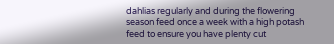dahlias regularly and during the flowering season feed once a week with a high potash feed to ensure you have plenty cut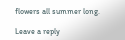flowers all summer long.

Leave a reply